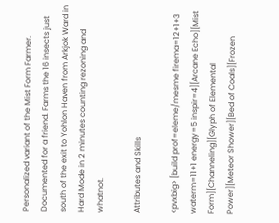Personalized variant of the Mist Form Farmer. Documented for a friend. Farms the 16 insects just south of the exit to Yohlon Haven from Arkjok Ward in Hard Mode in 2 minutes counting rezoning and whatnot.

Attributes and Skills

<pvxbig> [build prof=eleme/mesme firema=12+1+3 waterm=11+1 energy=5 inspir=4][Arcane Echo][Mist Form][Channeling][Glyph of Elemental Power][Meteor Shower][Bed of Coals][Frozen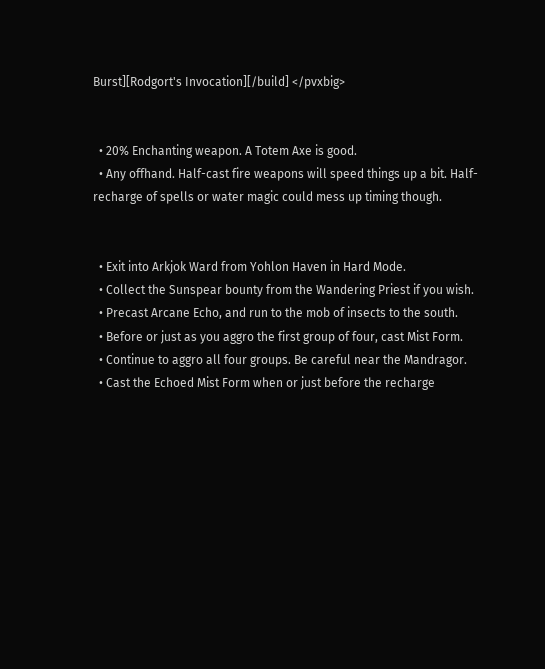Burst][Rodgort's Invocation][/build] </pvxbig>


  • 20% Enchanting weapon. A Totem Axe is good.
  • Any offhand. Half-cast fire weapons will speed things up a bit. Half-recharge of spells or water magic could mess up timing though.


  • Exit into Arkjok Ward from Yohlon Haven in Hard Mode.
  • Collect the Sunspear bounty from the Wandering Priest if you wish.
  • Precast Arcane Echo, and run to the mob of insects to the south.
  • Before or just as you aggro the first group of four, cast Mist Form.
  • Continue to aggro all four groups. Be careful near the Mandragor.
  • Cast the Echoed Mist Form when or just before the recharge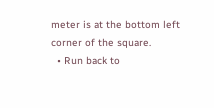meter is at the bottom left corner of the square.
  • Run back to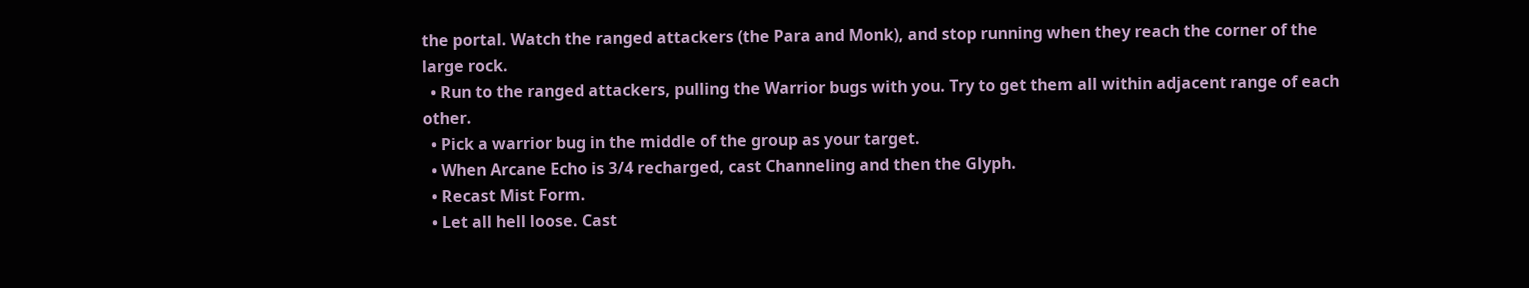the portal. Watch the ranged attackers (the Para and Monk), and stop running when they reach the corner of the large rock.
  • Run to the ranged attackers, pulling the Warrior bugs with you. Try to get them all within adjacent range of each other.
  • Pick a warrior bug in the middle of the group as your target.
  • When Arcane Echo is 3/4 recharged, cast Channeling and then the Glyph.
  • Recast Mist Form.
  • Let all hell loose. Cast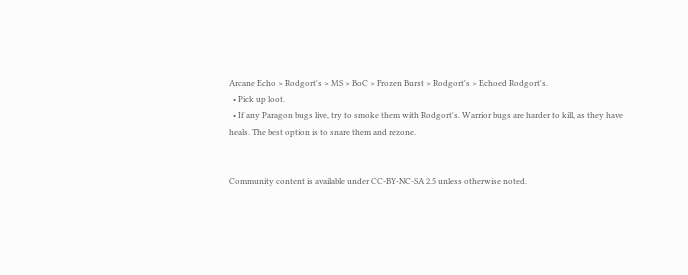Arcane Echo > Rodgort's > MS > BoC > Frozen Burst > Rodgort's > Echoed Rodgort's.
  • Pick up loot.
  • If any Paragon bugs live, try to smoke them with Rodgort's. Warrior bugs are harder to kill, as they have heals. The best option is to snare them and rezone.


Community content is available under CC-BY-NC-SA 2.5 unless otherwise noted.